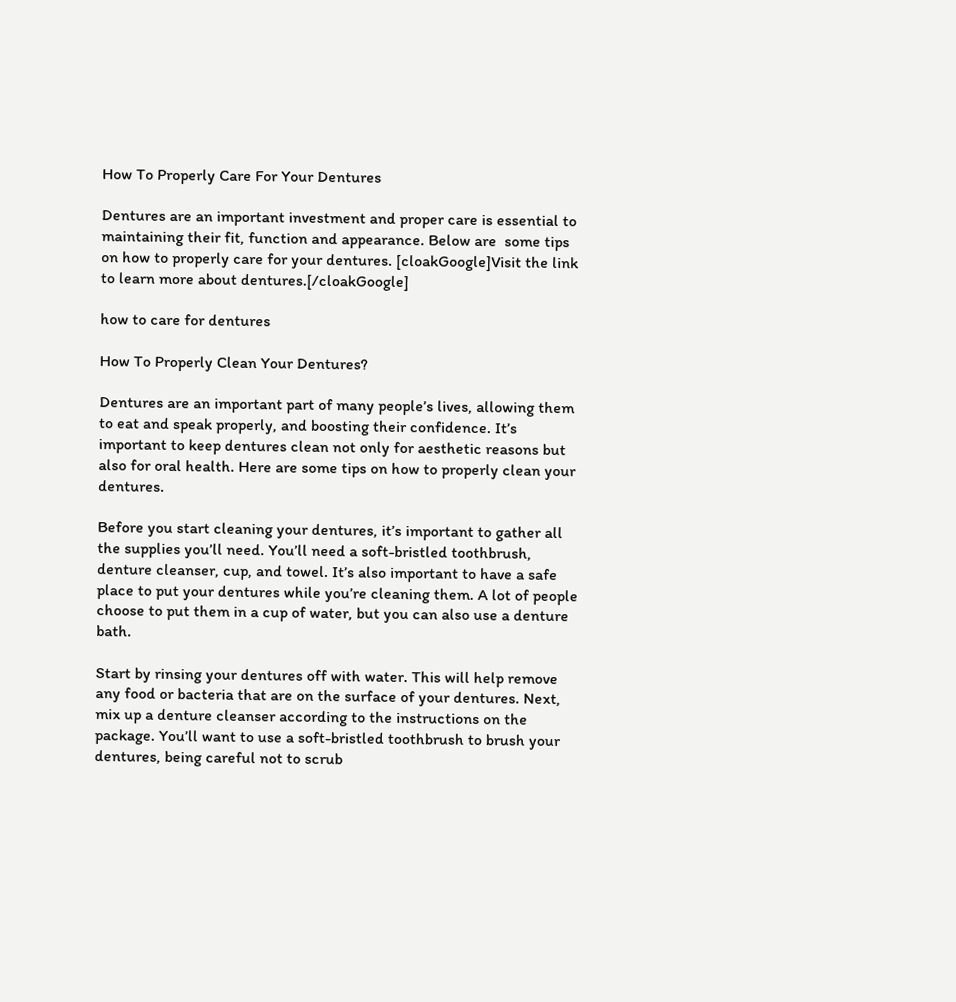How To Properly Care For Your Dentures

Dentures are an important investment and proper care is essential to maintaining their fit, function and appearance. Below are  some tips on how to properly care for your dentures. [cloakGoogle]Visit the link to learn more about dentures.[/cloakGoogle]

how to care for dentures

How To Properly Clean Your Dentures?

Dentures are an important part of many people’s lives, allowing them to eat and speak properly, and boosting their confidence. It’s important to keep dentures clean not only for aesthetic reasons but also for oral health. Here are some tips on how to properly clean your dentures.

Before you start cleaning your dentures, it’s important to gather all the supplies you’ll need. You’ll need a soft-bristled toothbrush, denture cleanser, cup, and towel. It’s also important to have a safe place to put your dentures while you’re cleaning them. A lot of people choose to put them in a cup of water, but you can also use a denture bath.

Start by rinsing your dentures off with water. This will help remove any food or bacteria that are on the surface of your dentures. Next, mix up a denture cleanser according to the instructions on the package. You’ll want to use a soft-bristled toothbrush to brush your dentures, being careful not to scrub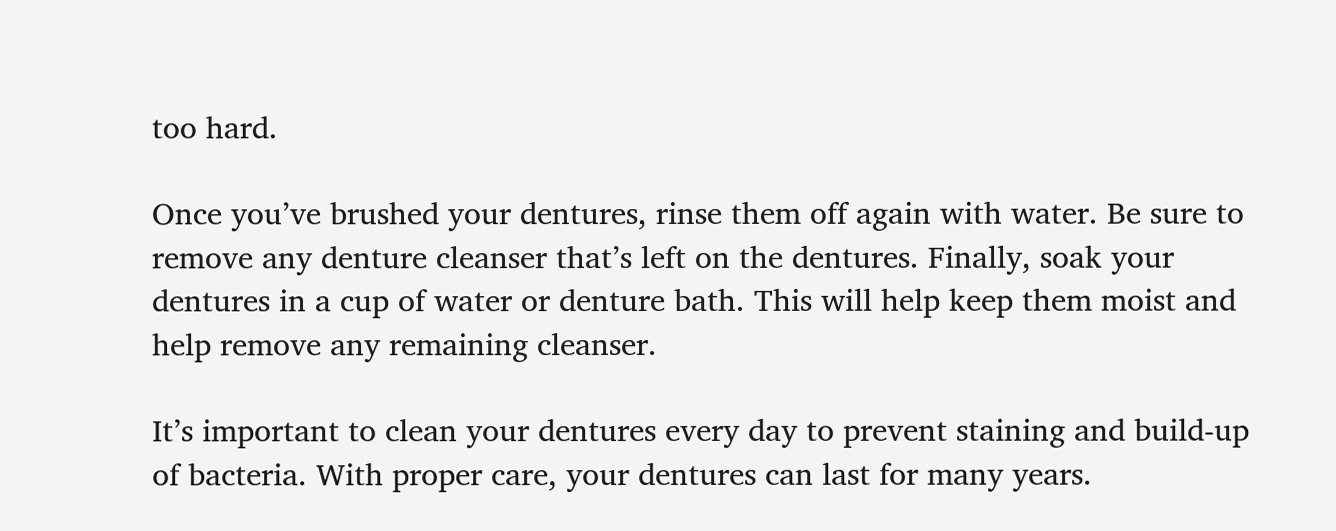too hard.

Once you’ve brushed your dentures, rinse them off again with water. Be sure to remove any denture cleanser that’s left on the dentures. Finally, soak your dentures in a cup of water or denture bath. This will help keep them moist and help remove any remaining cleanser.

It’s important to clean your dentures every day to prevent staining and build-up of bacteria. With proper care, your dentures can last for many years.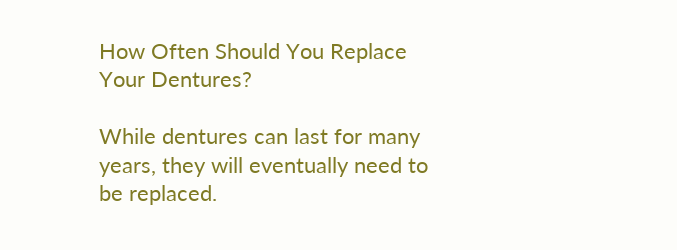How Often Should You Replace Your Dentures?

While dentures can last for many years, they will eventually need to be replaced.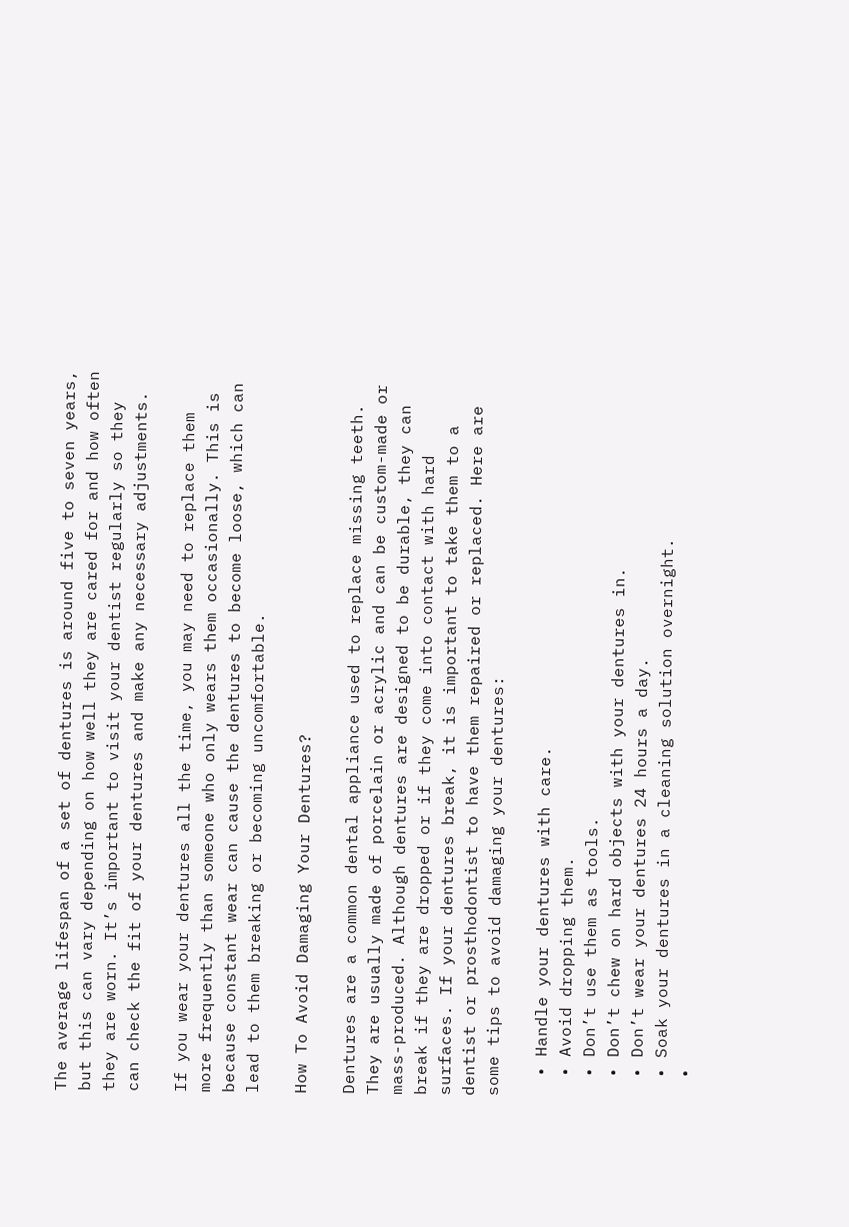The average lifespan of a set of dentures is around five to seven years, but this can vary depending on how well they are cared for and how often they are worn. It’s important to visit your dentist regularly so they can check the fit of your dentures and make any necessary adjustments.

If you wear your dentures all the time, you may need to replace them more frequently than someone who only wears them occasionally. This is because constant wear can cause the dentures to become loose, which can lead to them breaking or becoming uncomfortable.

How To Avoid Damaging Your Dentures?

Dentures are a common dental appliance used to replace missing teeth. They are usually made of porcelain or acrylic and can be custom-made or mass-produced. Although dentures are designed to be durable, they can break if they are dropped or if they come into contact with hard surfaces. If your dentures break, it is important to take them to a dentist or prosthodontist to have them repaired or replaced. Here are some tips to avoid damaging your dentures:

  • Handle your dentures with care.
  • Avoid dropping them.
  • Don’t use them as tools.
  • Don’t chew on hard objects with your dentures in.
  • Don’t wear your dentures 24 hours a day.
  • Soak your dentures in a cleaning solution overnight.
  •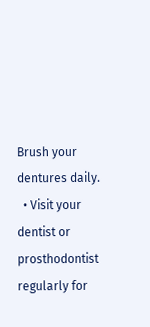Brush your dentures daily.
  • Visit your dentist or prosthodontist regularly for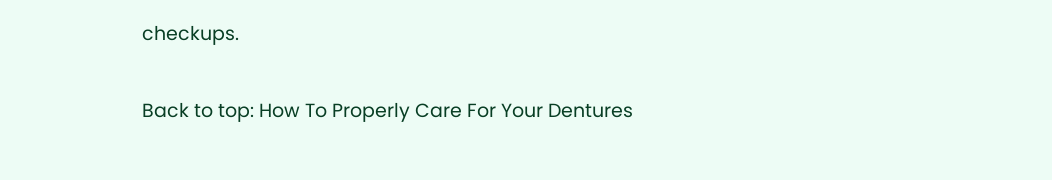checkups.


Back to top: How To Properly Care For Your Dentures